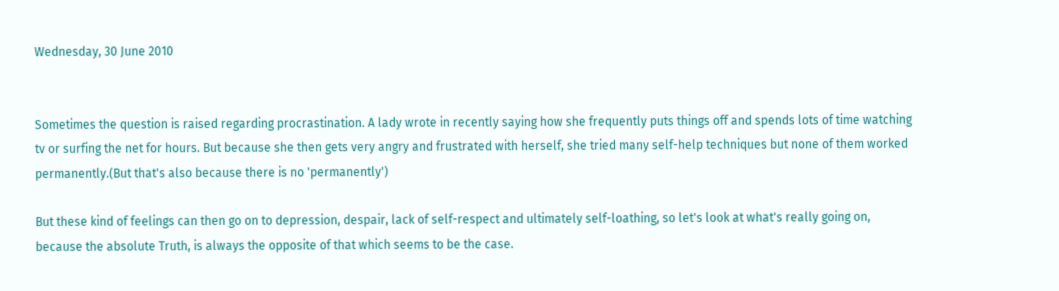Wednesday, 30 June 2010


Sometimes the question is raised regarding procrastination. A lady wrote in recently saying how she frequently puts things off and spends lots of time watching tv or surfing the net for hours. But because she then gets very angry and frustrated with herself, she tried many self-help techniques but none of them worked permanently.(But that's also because there is no 'permanently')

But these kind of feelings can then go on to depression, despair, lack of self-respect and ultimately self-loathing, so let's look at what's really going on, because the absolute Truth, is always the opposite of that which seems to be the case.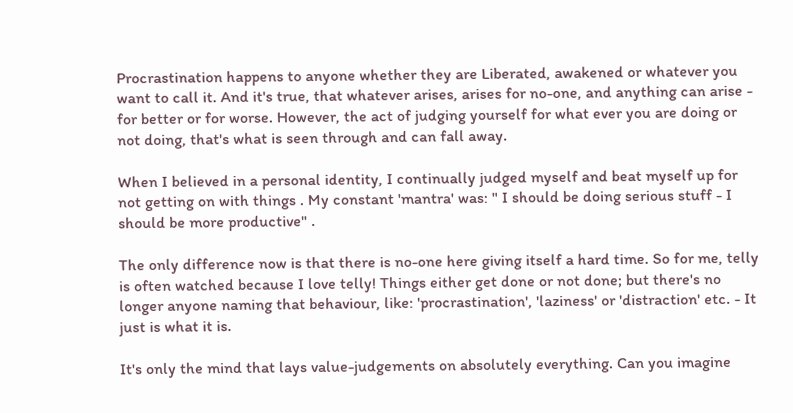Procrastination happens to anyone whether they are Liberated, awakened or whatever you want to call it. And it's true, that whatever arises, arises for no-one, and anything can arise - for better or for worse. However, the act of judging yourself for what ever you are doing or not doing, that's what is seen through and can fall away.

When I believed in a personal identity, I continually judged myself and beat myself up for not getting on with things . My constant 'mantra' was: " I should be doing serious stuff - I should be more productive" .

The only difference now is that there is no-one here giving itself a hard time. So for me, telly is often watched because I love telly! Things either get done or not done; but there's no longer anyone naming that behaviour, like: 'procrastination', 'laziness' or 'distraction' etc. - It just is what it is.

It's only the mind that lays value-judgements on absolutely everything. Can you imagine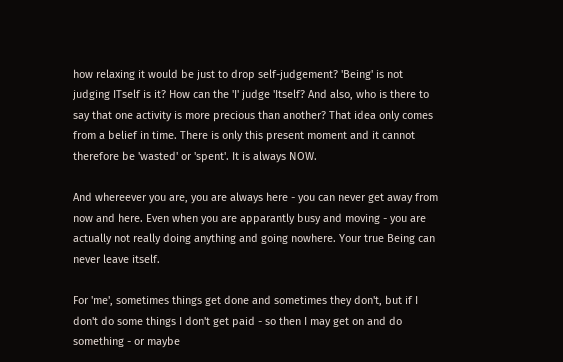how relaxing it would be just to drop self-judgement? 'Being' is not judging ITself is it? How can the 'I' judge 'Itself? And also, who is there to say that one activity is more precious than another? That idea only comes from a belief in time. There is only this present moment and it cannot therefore be 'wasted' or 'spent'. It is always NOW.

And whereever you are, you are always here - you can never get away from now and here. Even when you are apparantly busy and moving - you are actually not really doing anything and going nowhere. Your true Being can never leave itself.

For 'me', sometimes things get done and sometimes they don't, but if I don't do some things I don't get paid - so then I may get on and do something - or maybe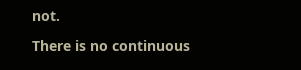not.

There is no continuous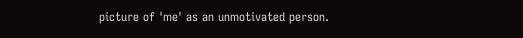picture of 'me' as an unmotivated person.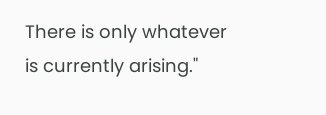There is only whatever is currently arising."